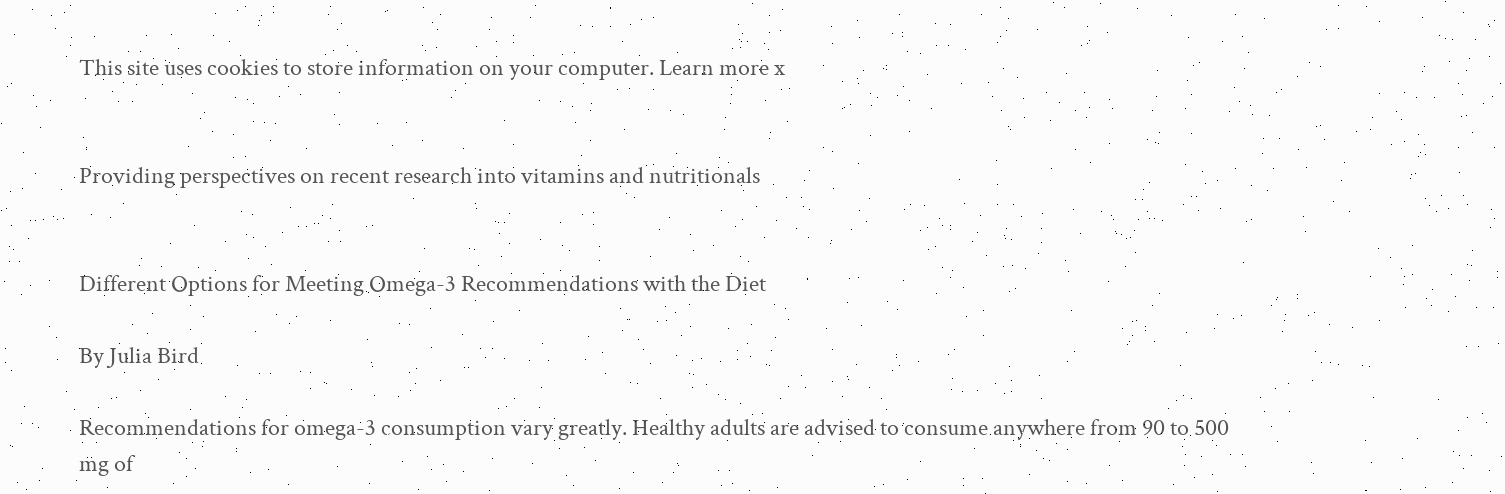This site uses cookies to store information on your computer. Learn more x


Providing perspectives on recent research into vitamins and nutritionals


Different Options for Meeting Omega-3 Recommendations with the Diet

By Julia Bird

Recommendations for omega-3 consumption vary greatly. Healthy adults are advised to consume anywhere from 90 to 500 mg of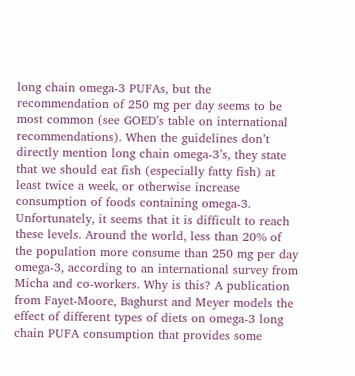long chain omega-3 PUFAs, but the recommendation of 250 mg per day seems to be most common (see GOED’s table on international recommendations). When the guidelines don’t directly mention long chain omega-3’s, they state that we should eat fish (especially fatty fish) at least twice a week, or otherwise increase consumption of foods containing omega-3. Unfortunately, it seems that it is difficult to reach these levels. Around the world, less than 20% of the population more consume than 250 mg per day omega-3, according to an international survey from Micha and co-workers. Why is this? A publication from Fayet-Moore, Baghurst and Meyer models the effect of different types of diets on omega-3 long chain PUFA consumption that provides some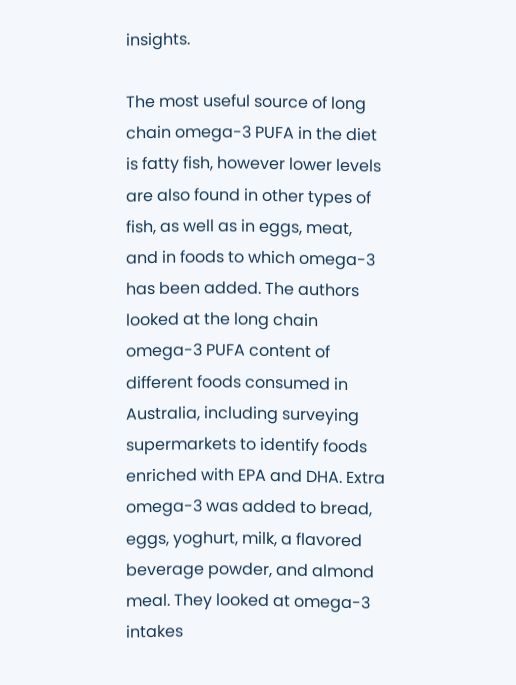insights.

The most useful source of long chain omega-3 PUFA in the diet is fatty fish, however lower levels are also found in other types of fish, as well as in eggs, meat, and in foods to which omega-3 has been added. The authors looked at the long chain omega-3 PUFA content of different foods consumed in Australia, including surveying supermarkets to identify foods enriched with EPA and DHA. Extra omega-3 was added to bread, eggs, yoghurt, milk, a flavored beverage powder, and almond meal. They looked at omega-3 intakes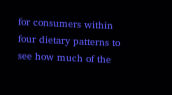for consumers within four dietary patterns to see how much of the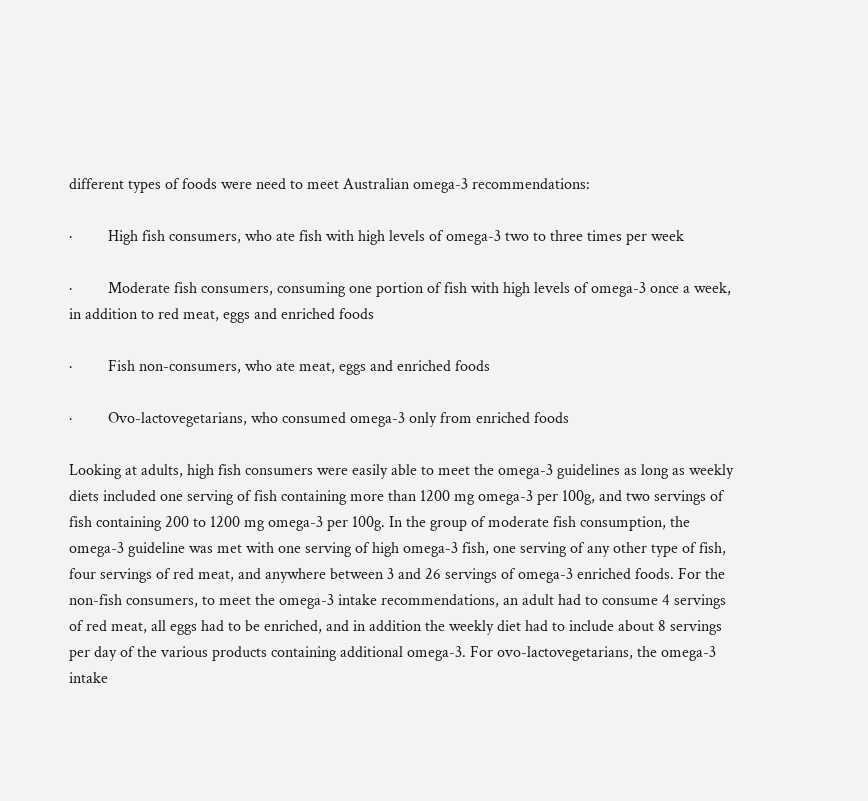different types of foods were need to meet Australian omega-3 recommendations:

·         High fish consumers, who ate fish with high levels of omega-3 two to three times per week

·         Moderate fish consumers, consuming one portion of fish with high levels of omega-3 once a week, in addition to red meat, eggs and enriched foods

·         Fish non-consumers, who ate meat, eggs and enriched foods

·         Ovo-lactovegetarians, who consumed omega-3 only from enriched foods

Looking at adults, high fish consumers were easily able to meet the omega-3 guidelines as long as weekly diets included one serving of fish containing more than 1200 mg omega-3 per 100g, and two servings of fish containing 200 to 1200 mg omega-3 per 100g. In the group of moderate fish consumption, the omega-3 guideline was met with one serving of high omega-3 fish, one serving of any other type of fish, four servings of red meat, and anywhere between 3 and 26 servings of omega-3 enriched foods. For the non-fish consumers, to meet the omega-3 intake recommendations, an adult had to consume 4 servings of red meat, all eggs had to be enriched, and in addition the weekly diet had to include about 8 servings per day of the various products containing additional omega-3. For ovo-lactovegetarians, the omega-3 intake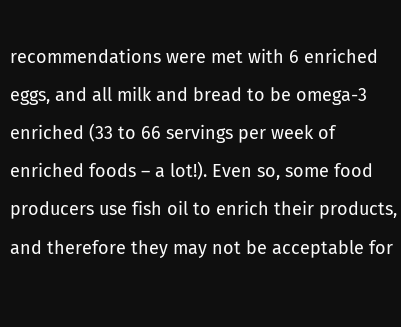recommendations were met with 6 enriched eggs, and all milk and bread to be omega-3 enriched (33 to 66 servings per week of enriched foods – a lot!). Even so, some food producers use fish oil to enrich their products, and therefore they may not be acceptable for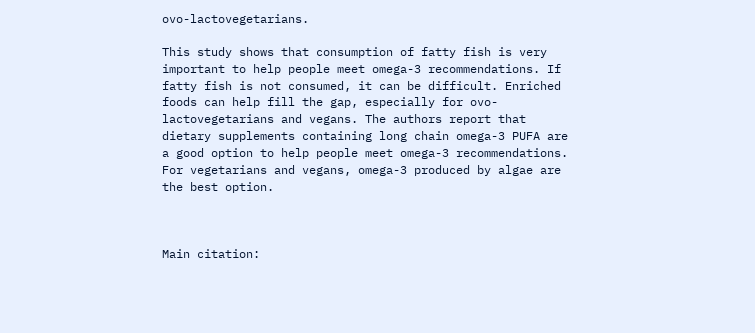ovo-lactovegetarians.

This study shows that consumption of fatty fish is very important to help people meet omega-3 recommendations. If fatty fish is not consumed, it can be difficult. Enriched foods can help fill the gap, especially for ovo-lactovegetarians and vegans. The authors report that dietary supplements containing long chain omega-3 PUFA are a good option to help people meet omega-3 recommendations. For vegetarians and vegans, omega-3 produced by algae are the best option.



Main citation: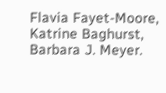Flavia Fayet-Moore, Katrine Baghurst, Barbara J. Meyer.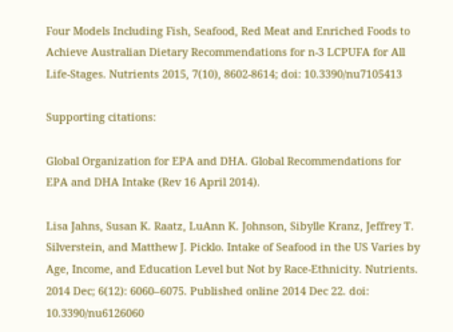Four Models Including Fish, Seafood, Red Meat and Enriched Foods to Achieve Australian Dietary Recommendations for n-3 LCPUFA for All Life-Stages. Nutrients 2015, 7(10), 8602-8614; doi: 10.3390/nu7105413

Supporting citations:

Global Organization for EPA and DHA. Global Recommendations for EPA and DHA Intake (Rev 16 April 2014).

Lisa Jahns, Susan K. Raatz, LuAnn K. Johnson, Sibylle Kranz, Jeffrey T. Silverstein, and Matthew J. Picklo. Intake of Seafood in the US Varies by Age, Income, and Education Level but Not by Race-Ethnicity. Nutrients. 2014 Dec; 6(12): 6060–6075. Published online 2014 Dec 22. doi: 10.3390/nu6126060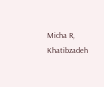Micha R, Khatibzadeh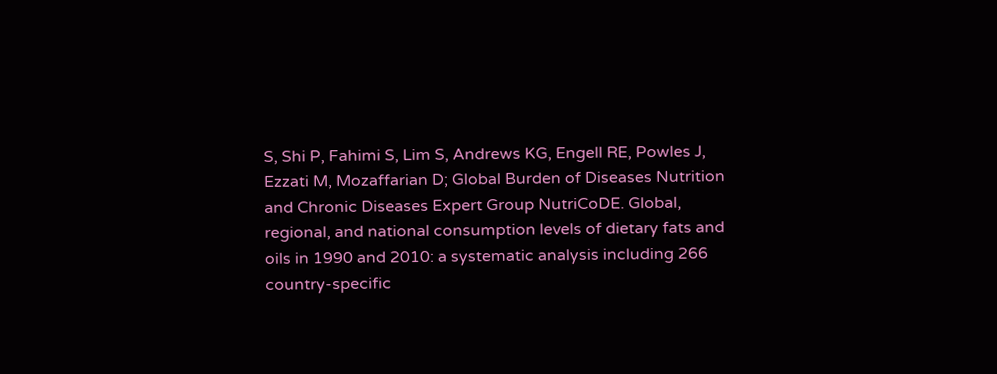S, Shi P, Fahimi S, Lim S, Andrews KG, Engell RE, Powles J, Ezzati M, Mozaffarian D; Global Burden of Diseases Nutrition and Chronic Diseases Expert Group NutriCoDE. Global, regional, and national consumption levels of dietary fats and oils in 1990 and 2010: a systematic analysis including 266 country-specific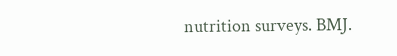nutrition surveys. BMJ.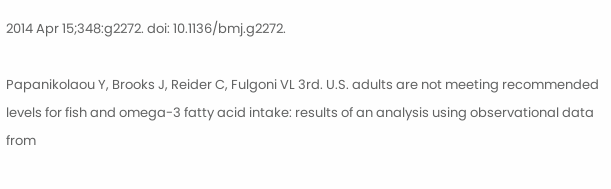2014 Apr 15;348:g2272. doi: 10.1136/bmj.g2272.

Papanikolaou Y, Brooks J, Reider C, Fulgoni VL 3rd. U.S. adults are not meeting recommended levels for fish and omega-3 fatty acid intake: results of an analysis using observational data from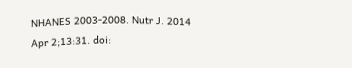NHANES 2003-2008. Nutr J. 2014 Apr 2;13:31. doi: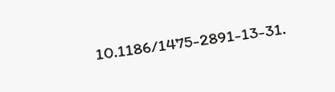10.1186/1475-2891-13-31.